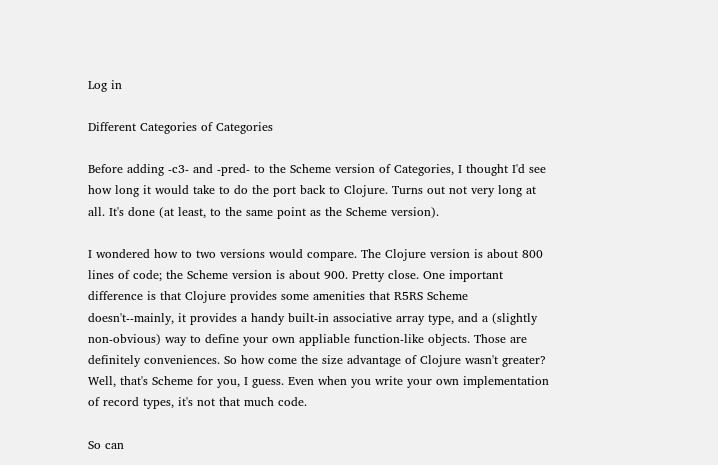Log in

Different Categories of Categories

Before adding -c3- and -pred- to the Scheme version of Categories, I thought I'd see how long it would take to do the port back to Clojure. Turns out not very long at all. It's done (at least, to the same point as the Scheme version).

I wondered how to two versions would compare. The Clojure version is about 800 lines of code; the Scheme version is about 900. Pretty close. One important difference is that Clojure provides some amenities that R5RS Scheme doesn't--mainly, it provides a handy built-in associative array type, and a (slightly non-obvious) way to define your own appliable function-like objects. Those are definitely conveniences. So how come the size advantage of Clojure wasn't greater? Well, that's Scheme for you, I guess. Even when you write your own implementation of record types, it's not that much code.

So can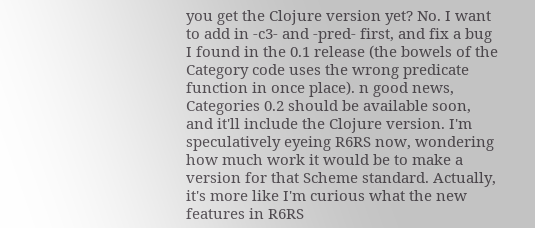you get the Clojure version yet? No. I want to add in -c3- and -pred- first, and fix a bug I found in the 0.1 release (the bowels of the Category code uses the wrong predicate function in once place). n good news, Categories 0.2 should be available soon, and it'll include the Clojure version. I'm speculatively eyeing R6RS now, wondering how much work it would be to make a version for that Scheme standard. Actually, it's more like I'm curious what the new features in R6RS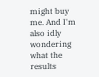might buy me. And I'm also idly wondering what the results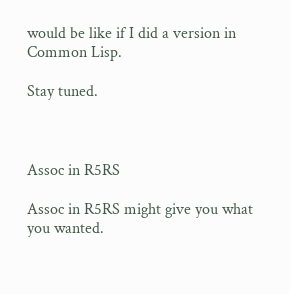would be like if I did a version in Common Lisp.

Stay tuned.



Assoc in R5RS

Assoc in R5RS might give you what you wanted.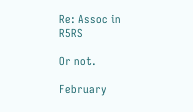Re: Assoc in R5RS

Or not.

February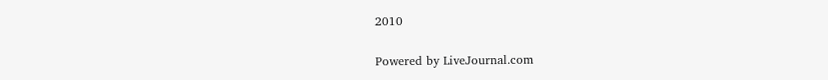2010

Powered by LiveJournal.com